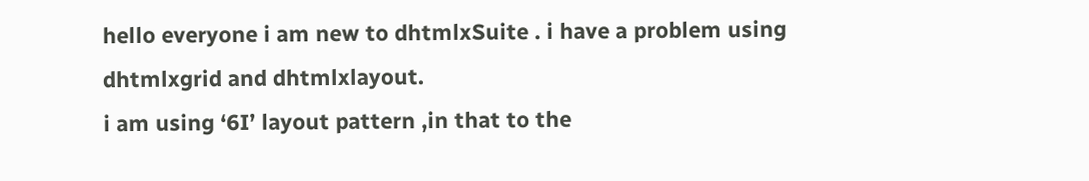hello everyone i am new to dhtmlxSuite . i have a problem using dhtmlxgrid and dhtmlxlayout.
i am using ‘6I’ layout pattern ,in that to the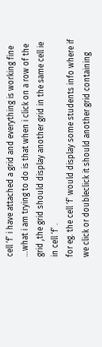cell ‘f’ i have attached a grid and everything is working fine …what i am trying to do is that when i click on a row of the grid ,the grid should display another grid in the same cell ie in cell ‘f’ .
for eg. the cell ‘f’ would display some students info where if we click or doubleclick it should another grid containing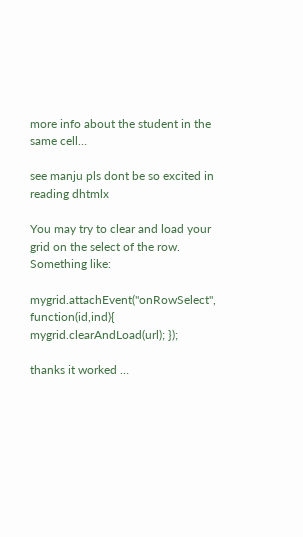more info about the student in the same cell…

see manju pls dont be so excited in reading dhtmlx

You may try to clear and load your grid on the select of the row.
Something like:

mygrid.attachEvent("onRowSelect", function(id,ind){ mygrid.clearAndLoad(url); });

thanks it worked …